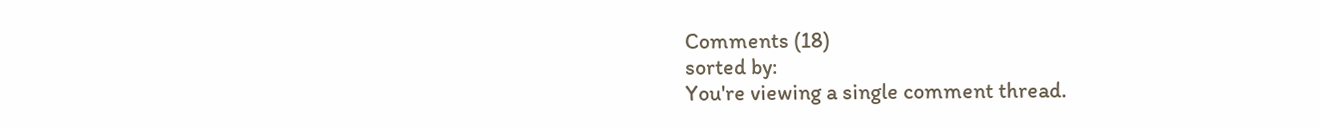Comments (18)
sorted by:
You're viewing a single comment thread.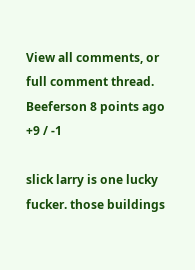View all comments, or full comment thread.
Beeferson 8 points ago +9 / -1

slick larry is one lucky fucker. those buildings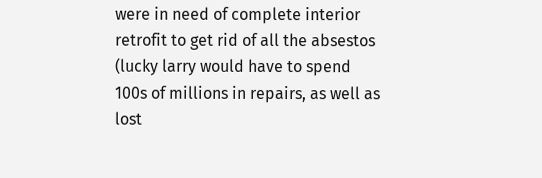were in need of complete interior retrofit to get rid of all the absestos (lucky larry would have to spend 100s of millions in repairs, as well as lost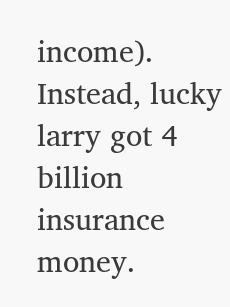income). Instead, lucky larry got 4 billion insurance money.